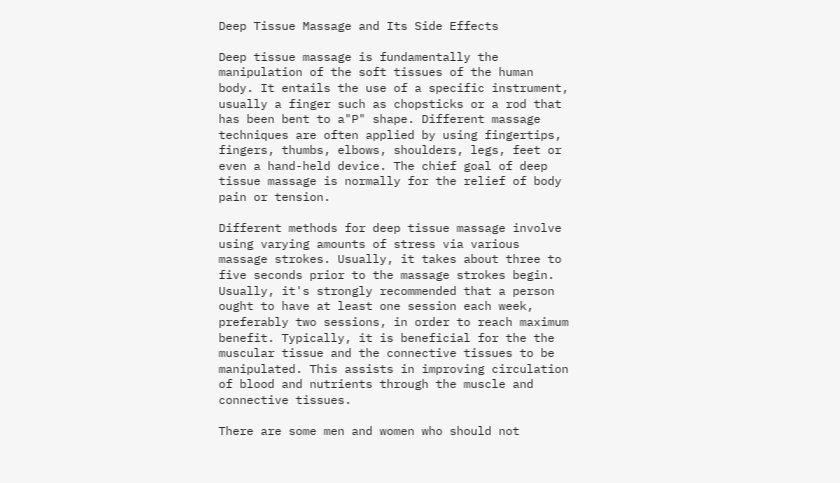Deep Tissue Massage and Its Side Effects

Deep tissue massage is fundamentally the manipulation of the soft tissues of the human body. It entails the use of a specific instrument, usually a finger such as chopsticks or a rod that has been bent to a"P" shape. Different massage techniques are often applied by using fingertips, fingers, thumbs, elbows, shoulders, legs, feet or even a hand-held device. The chief goal of deep tissue massage is normally for the relief of body pain or tension.

Different methods for deep tissue massage involve using varying amounts of stress via various massage strokes. Usually, it takes about three to five seconds prior to the massage strokes begin. Usually, it's strongly recommended that a person ought to have at least one session each week, preferably two sessions, in order to reach maximum benefit. Typically, it is beneficial for the the muscular tissue and the connective tissues to be manipulated. This assists in improving circulation of blood and nutrients through the muscle and connective tissues.

There are some men and women who should not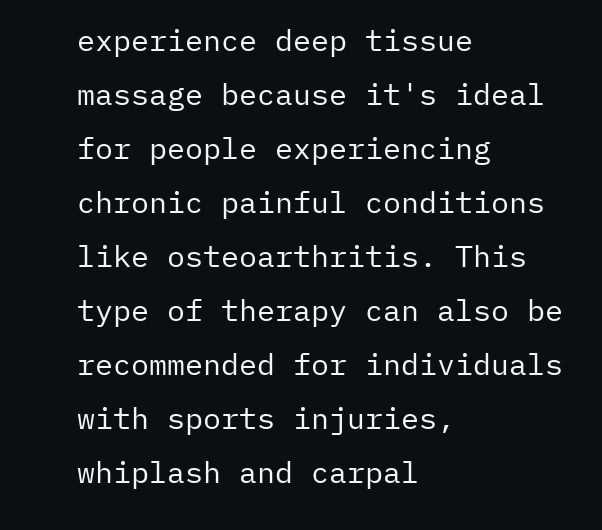experience deep tissue massage because it's ideal for people experiencing chronic painful conditions like osteoarthritis. This type of therapy can also be recommended for individuals with sports injuries, whiplash and carpal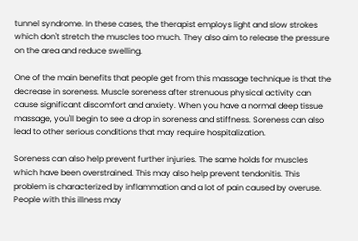tunnel syndrome. In these cases, the therapist employs light and slow strokes which don't stretch the muscles too much. They also aim to release the pressure on the area and reduce swelling.

One of the main benefits that people get from this massage technique is that the decrease in soreness. Muscle soreness after strenuous physical activity can cause significant discomfort and anxiety. When you have a normal deep tissue massage, you'll begin to see a drop in soreness and stiffness. Soreness can also lead to other serious conditions that may require hospitalization.

Soreness can also help prevent further injuries. The same holds for muscles which have been overstrained. This may also help prevent tendonitis. This problem is characterized by inflammation and a lot of pain caused by overuse. People with this illness may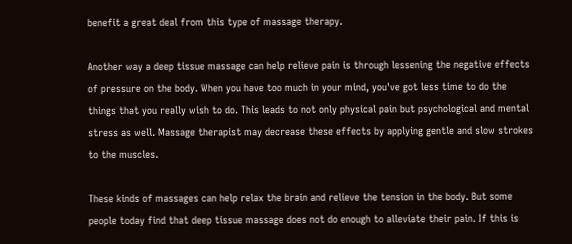benefit a great deal from this type of massage therapy.

Another way a deep tissue massage can help relieve pain is through lessening the negative effects of pressure on the body. When you have too much in your mind, you've got less time to do the things that you really wish to do. This leads to not only physical pain but psychological and mental stress as well. Massage therapist may decrease these effects by applying gentle and slow strokes to the muscles.

These kinds of massages can help relax the brain and relieve the tension in the body. But some people today find that deep tissue massage does not do enough to alleviate their pain. If this is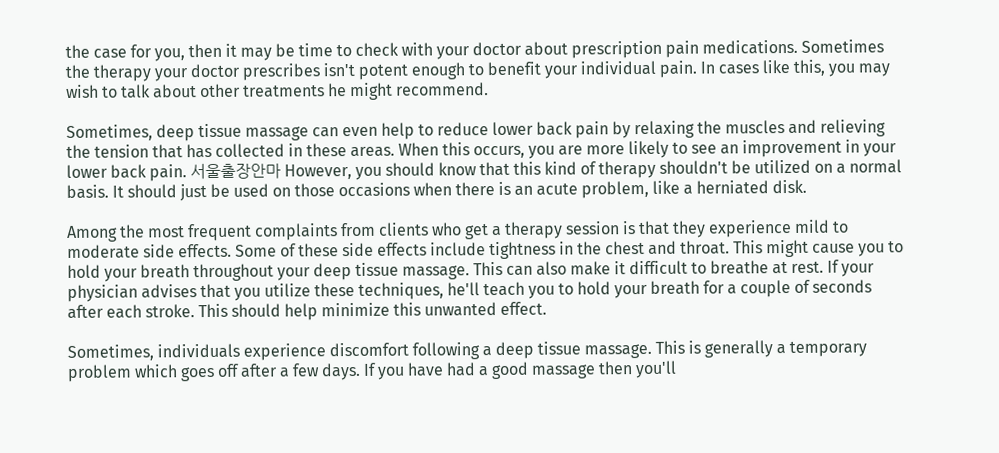the case for you, then it may be time to check with your doctor about prescription pain medications. Sometimes the therapy your doctor prescribes isn't potent enough to benefit your individual pain. In cases like this, you may wish to talk about other treatments he might recommend.

Sometimes, deep tissue massage can even help to reduce lower back pain by relaxing the muscles and relieving the tension that has collected in these areas. When this occurs, you are more likely to see an improvement in your lower back pain. 서울출장안마 However, you should know that this kind of therapy shouldn't be utilized on a normal basis. It should just be used on those occasions when there is an acute problem, like a herniated disk.

Among the most frequent complaints from clients who get a therapy session is that they experience mild to moderate side effects. Some of these side effects include tightness in the chest and throat. This might cause you to hold your breath throughout your deep tissue massage. This can also make it difficult to breathe at rest. If your physician advises that you utilize these techniques, he'll teach you to hold your breath for a couple of seconds after each stroke. This should help minimize this unwanted effect.

Sometimes, individuals experience discomfort following a deep tissue massage. This is generally a temporary problem which goes off after a few days. If you have had a good massage then you'll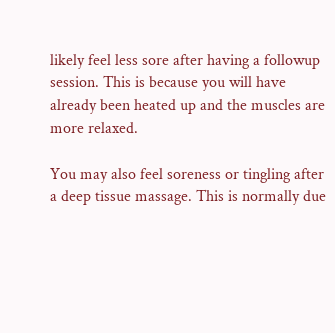likely feel less sore after having a followup session. This is because you will have already been heated up and the muscles are more relaxed.

You may also feel soreness or tingling after a deep tissue massage. This is normally due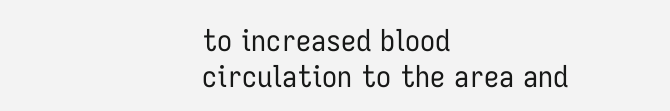to increased blood circulation to the area and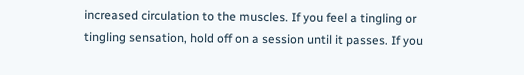increased circulation to the muscles. If you feel a tingling or tingling sensation, hold off on a session until it passes. If you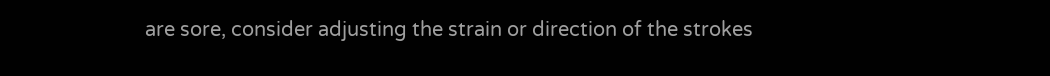are sore, consider adjusting the strain or direction of the strokes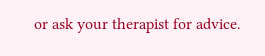or ask your therapist for advice.